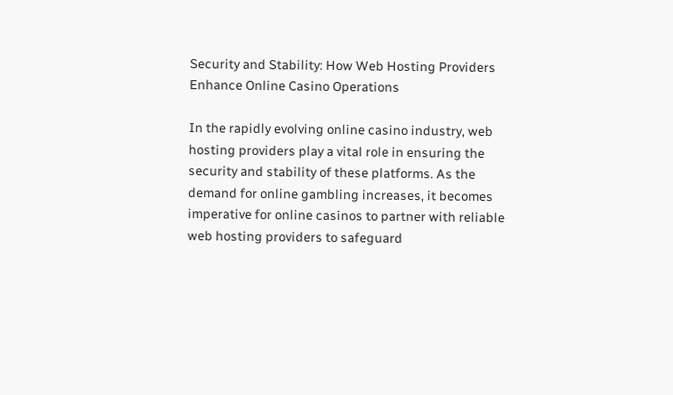Security and Stability: How Web Hosting Providers Enhance Online Casino Operations

In the rapidly evolving online casino industry, web hosting providers play a vital role in ensuring the security and stability of these platforms. As the demand for online gambling increases, it becomes imperative for online casinos to partner with reliable web hosting providers to safeguard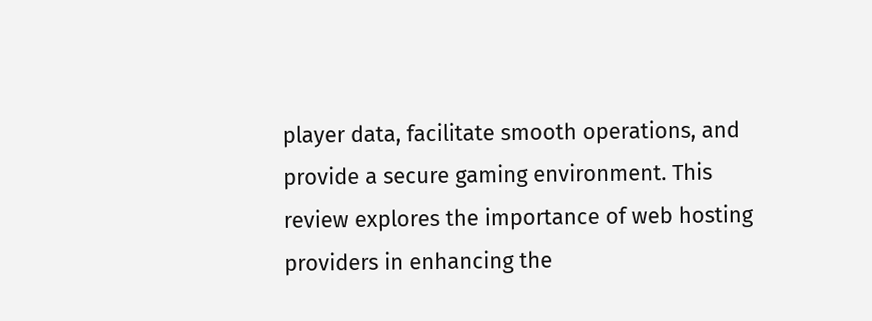player data, facilitate smooth operations, and provide a secure gaming environment. This review explores the importance of web hosting providers in enhancing the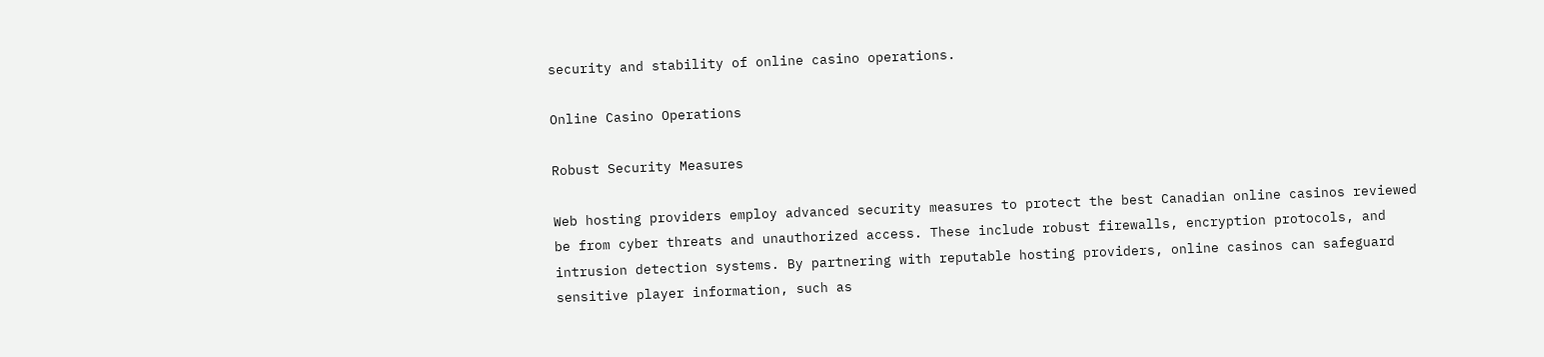security and stability of online casino operations.

Online Casino Operations

Robust Security Measures

Web hosting providers employ advanced security measures to protect the best Canadian online casinos reviewed be from cyber threats and unauthorized access. These include robust firewalls, encryption protocols, and intrusion detection systems. By partnering with reputable hosting providers, online casinos can safeguard sensitive player information, such as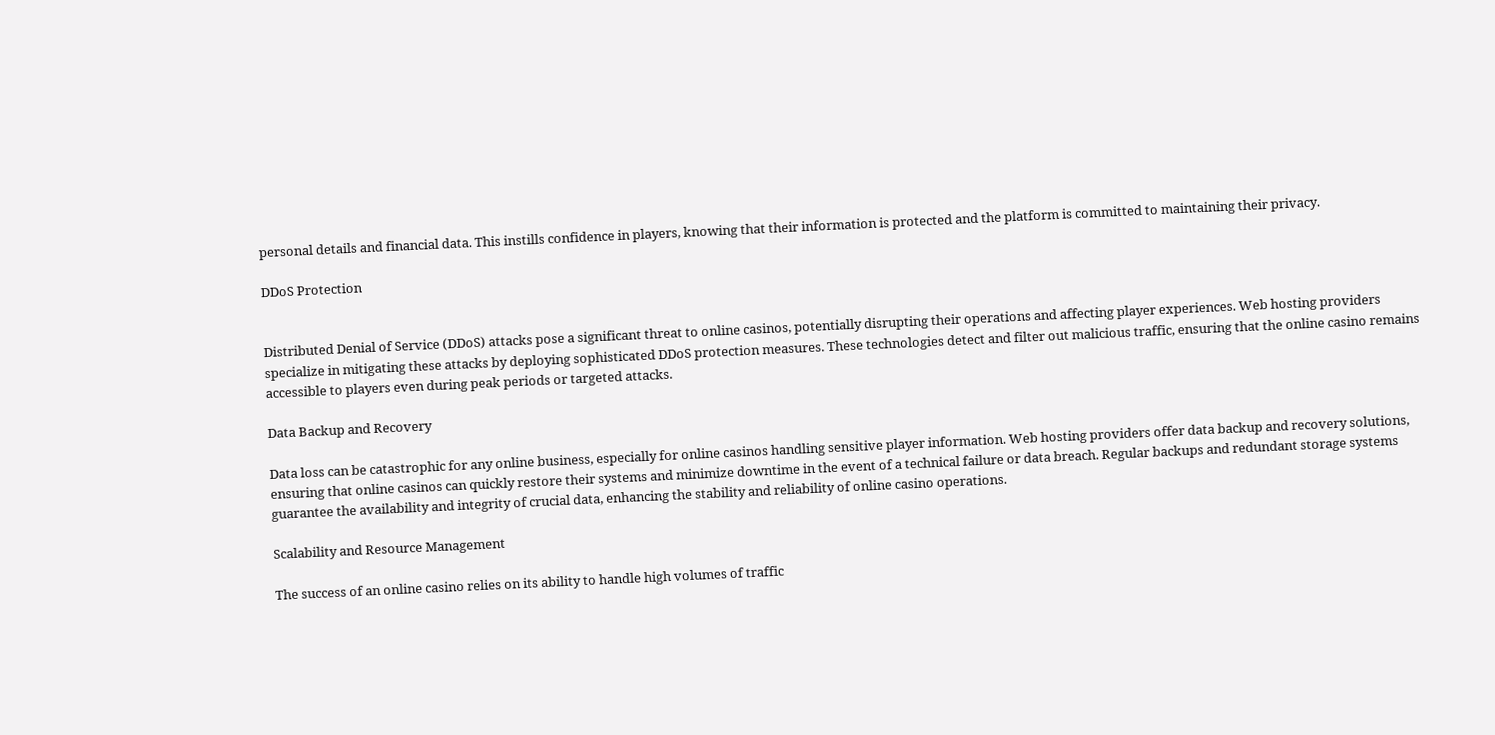personal details and financial data. This instills confidence in players, knowing that their information is protected and the platform is committed to maintaining their privacy.

DDoS Protection


Distributed Denial of Service (DDoS) attacks pose a significant threat to online casinos, potentially disrupting their operations and affecting player experiences. Web hosting providers specialize in mitigating these attacks by deploying sophisticated DDoS protection measures. These technologies detect and filter out malicious traffic, ensuring that the online casino remains accessible to players even during peak periods or targeted attacks.

Data Backup and Recovery

Data loss can be catastrophic for any online business, especially for online casinos handling sensitive player information. Web hosting providers offer data backup and recovery solutions, ensuring that online casinos can quickly restore their systems and minimize downtime in the event of a technical failure or data breach. Regular backups and redundant storage systems guarantee the availability and integrity of crucial data, enhancing the stability and reliability of online casino operations.

Scalability and Resource Management

The success of an online casino relies on its ability to handle high volumes of traffic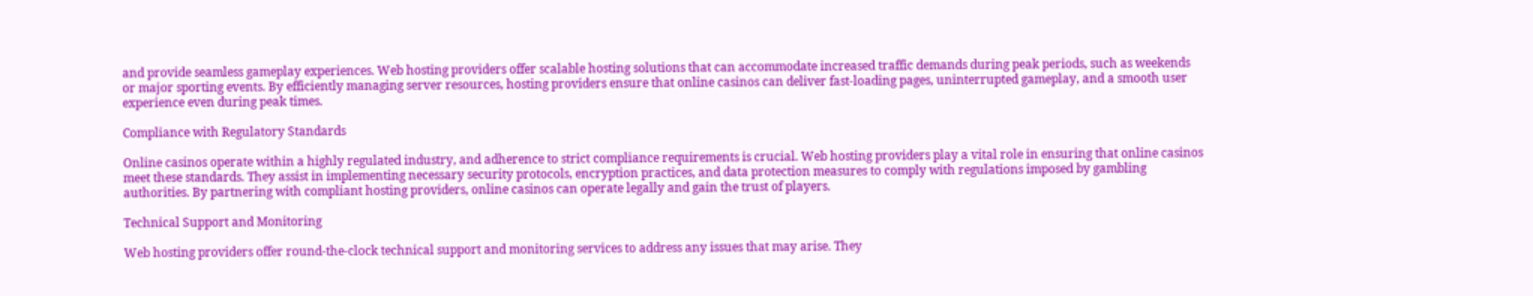and provide seamless gameplay experiences. Web hosting providers offer scalable hosting solutions that can accommodate increased traffic demands during peak periods, such as weekends or major sporting events. By efficiently managing server resources, hosting providers ensure that online casinos can deliver fast-loading pages, uninterrupted gameplay, and a smooth user experience even during peak times.

Compliance with Regulatory Standards

Online casinos operate within a highly regulated industry, and adherence to strict compliance requirements is crucial. Web hosting providers play a vital role in ensuring that online casinos meet these standards. They assist in implementing necessary security protocols, encryption practices, and data protection measures to comply with regulations imposed by gambling authorities. By partnering with compliant hosting providers, online casinos can operate legally and gain the trust of players.

Technical Support and Monitoring

Web hosting providers offer round-the-clock technical support and monitoring services to address any issues that may arise. They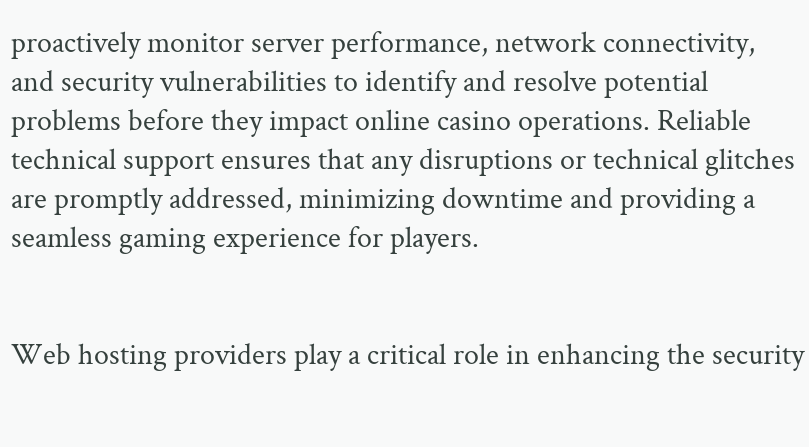proactively monitor server performance, network connectivity, and security vulnerabilities to identify and resolve potential problems before they impact online casino operations. Reliable technical support ensures that any disruptions or technical glitches are promptly addressed, minimizing downtime and providing a seamless gaming experience for players.


Web hosting providers play a critical role in enhancing the security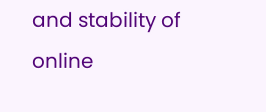and stability of online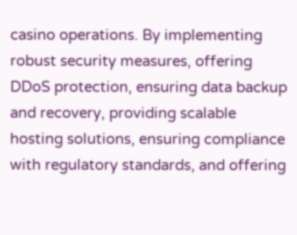casino operations. By implementing robust security measures, offering DDoS protection, ensuring data backup and recovery, providing scalable hosting solutions, ensuring compliance with regulatory standards, and offering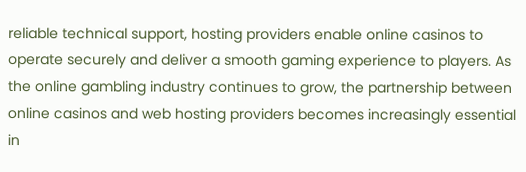reliable technical support, hosting providers enable online casinos to operate securely and deliver a smooth gaming experience to players. As the online gambling industry continues to grow, the partnership between online casinos and web hosting providers becomes increasingly essential in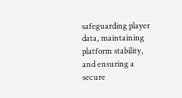safeguarding player data, maintaining platform stability, and ensuring a secure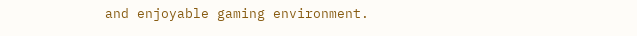and enjoyable gaming environment.